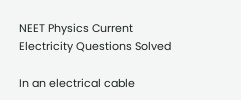NEET Physics Current Electricity Questions Solved

In an electrical cable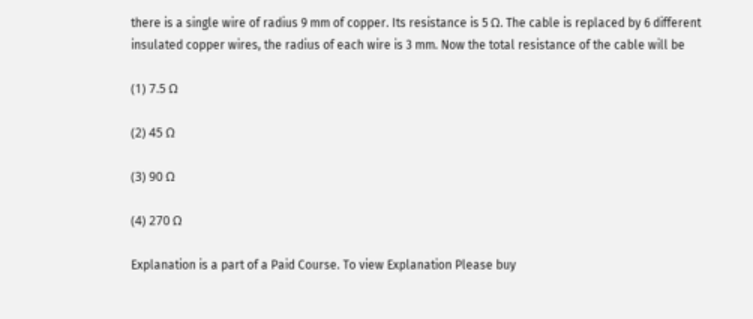there is a single wire of radius 9 mm of copper. Its resistance is 5 Ω. The cable is replaced by 6 different insulated copper wires, the radius of each wire is 3 mm. Now the total resistance of the cable will be

(1) 7.5 Ω

(2) 45 Ω

(3) 90 Ω

(4) 270 Ω

Explanation is a part of a Paid Course. To view Explanation Please buy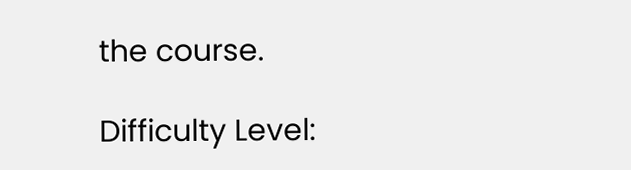the course.

Difficulty Level: